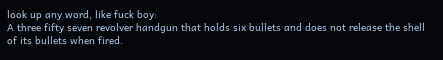look up any word, like fuck boy:
A three fifty seven revolver handgun that holds six bullets and does not release the shell of its bullets when fired.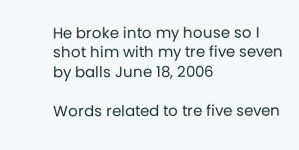He broke into my house so I shot him with my tre five seven
by balls June 18, 2006

Words related to tre five seven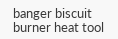banger biscuit burner heat tool